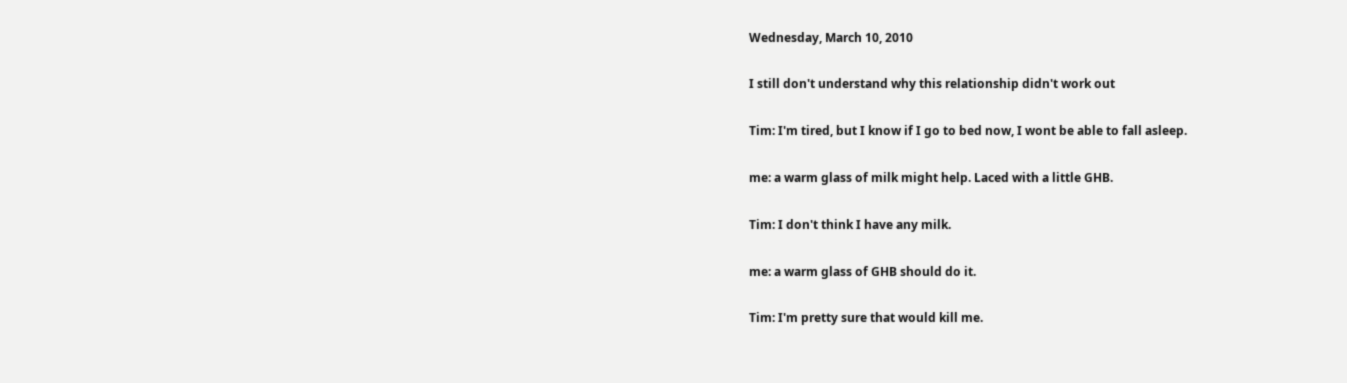Wednesday, March 10, 2010

I still don't understand why this relationship didn't work out

Tim: I'm tired, but I know if I go to bed now, I wont be able to fall asleep.

me: a warm glass of milk might help. Laced with a little GHB.

Tim: I don't think I have any milk.

me: a warm glass of GHB should do it.

Tim: I'm pretty sure that would kill me.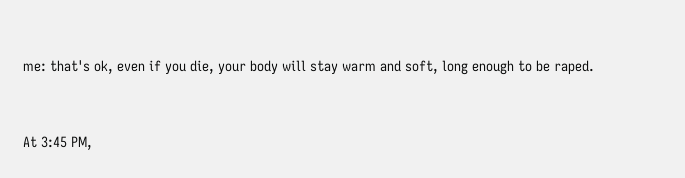me: that's ok, even if you die, your body will stay warm and soft, long enough to be raped.


At 3:45 PM,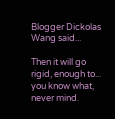Blogger Dickolas Wang said...

Then it will go rigid, enough to... you know what, never mind.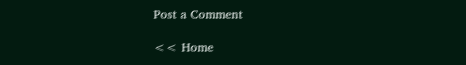Post a Comment

<< Home